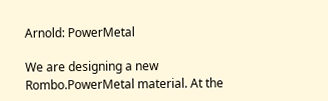Arnold: PowerMetal

We are designing a new Rombo.PowerMetal material. At the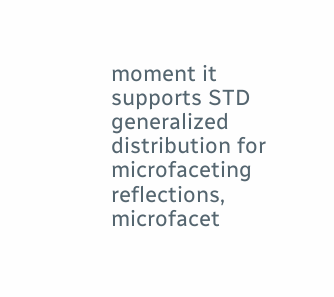moment it supports STD generalized distribution for microfaceting reflections, microfacet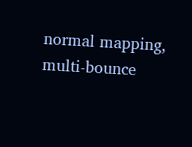normal mapping, multi-bounce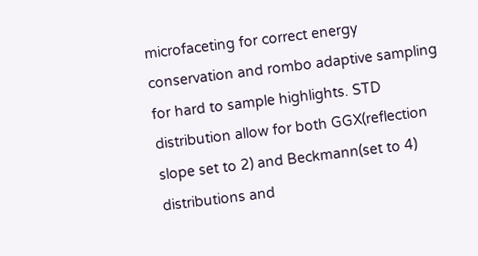microfaceting for correct energy conservation and rombo adaptive sampling for hard to sample highlights. STD distribution allow for both GGX(reflection slope set to 2) and Beckmann(set to 4) distributions and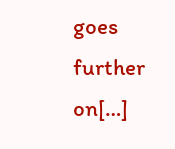goes further on[…]